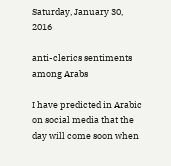Saturday, January 30, 2016

anti-clerics sentiments among Arabs

I have predicted in Arabic on social media that the day will come soon when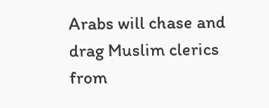Arabs will chase and drag Muslim clerics from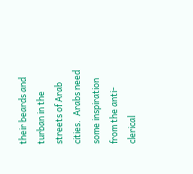their beards and turban in the streets of Arab cities.  Arabs need some inspiration from the anti-clerical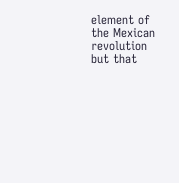element of the Mexican revolution but that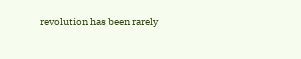revolution has been rarely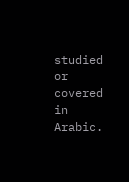studied or covered in Arabic.